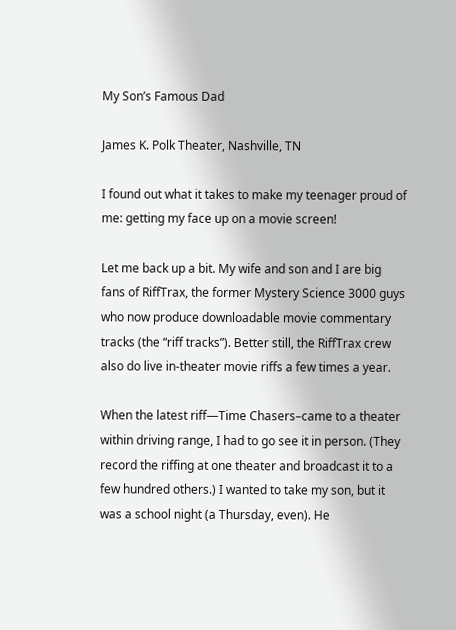My Son’s Famous Dad

James K. Polk Theater, Nashville, TN

I found out what it takes to make my teenager proud of me: getting my face up on a movie screen!

Let me back up a bit. My wife and son and I are big fans of RiffTrax, the former Mystery Science 3000 guys who now produce downloadable movie commentary tracks (the “riff tracks”). Better still, the RiffTrax crew also do live in-theater movie riffs a few times a year.

When the latest riff—Time Chasers–came to a theater within driving range, I had to go see it in person. (They record the riffing at one theater and broadcast it to a few hundred others.) I wanted to take my son, but it was a school night (a Thursday, even). He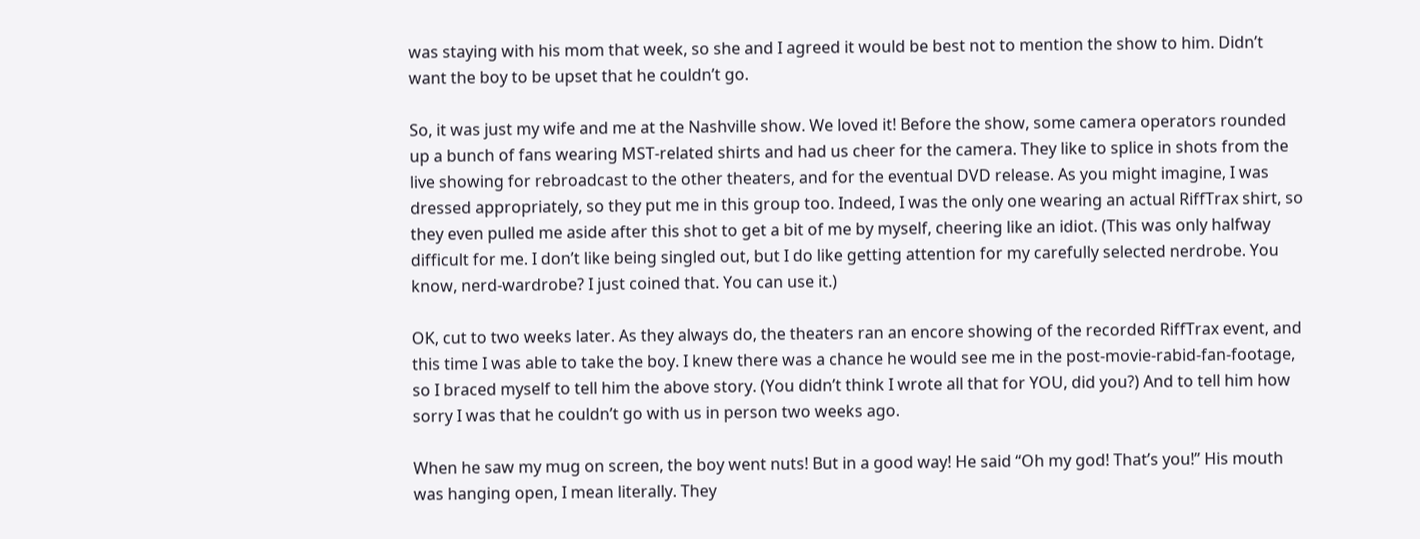was staying with his mom that week, so she and I agreed it would be best not to mention the show to him. Didn’t want the boy to be upset that he couldn’t go.

So, it was just my wife and me at the Nashville show. We loved it! Before the show, some camera operators rounded up a bunch of fans wearing MST-related shirts and had us cheer for the camera. They like to splice in shots from the live showing for rebroadcast to the other theaters, and for the eventual DVD release. As you might imagine, I was dressed appropriately, so they put me in this group too. Indeed, I was the only one wearing an actual RiffTrax shirt, so they even pulled me aside after this shot to get a bit of me by myself, cheering like an idiot. (This was only halfway difficult for me. I don’t like being singled out, but I do like getting attention for my carefully selected nerdrobe. You know, nerd-wardrobe? I just coined that. You can use it.)

OK, cut to two weeks later. As they always do, the theaters ran an encore showing of the recorded RiffTrax event, and this time I was able to take the boy. I knew there was a chance he would see me in the post-movie-rabid-fan-footage, so I braced myself to tell him the above story. (You didn’t think I wrote all that for YOU, did you?) And to tell him how sorry I was that he couldn’t go with us in person two weeks ago.

When he saw my mug on screen, the boy went nuts! But in a good way! He said “Oh my god! That’s you!” His mouth was hanging open, I mean literally. They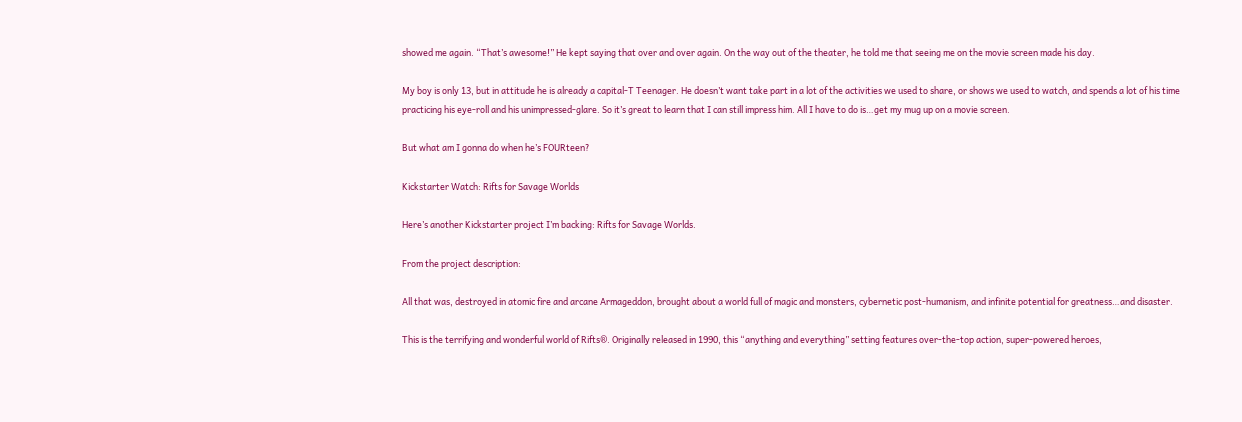showed me again. “That’s awesome!” He kept saying that over and over again. On the way out of the theater, he told me that seeing me on the movie screen made his day.

My boy is only 13, but in attitude he is already a capital-T Teenager. He doesn’t want take part in a lot of the activities we used to share, or shows we used to watch, and spends a lot of his time practicing his eye-roll and his unimpressed-glare. So it’s great to learn that I can still impress him. All I have to do is…get my mug up on a movie screen.

But what am I gonna do when he’s FOURteen?

Kickstarter Watch: Rifts for Savage Worlds

Here’s another Kickstarter project I’m backing: Rifts for Savage Worlds.

From the project description:

All that was, destroyed in atomic fire and arcane Armageddon, brought about a world full of magic and monsters, cybernetic post-humanism, and infinite potential for greatness…and disaster.

This is the terrifying and wonderful world of Rifts®. Originally released in 1990, this “anything and everything” setting features over-the-top action, super-powered heroes,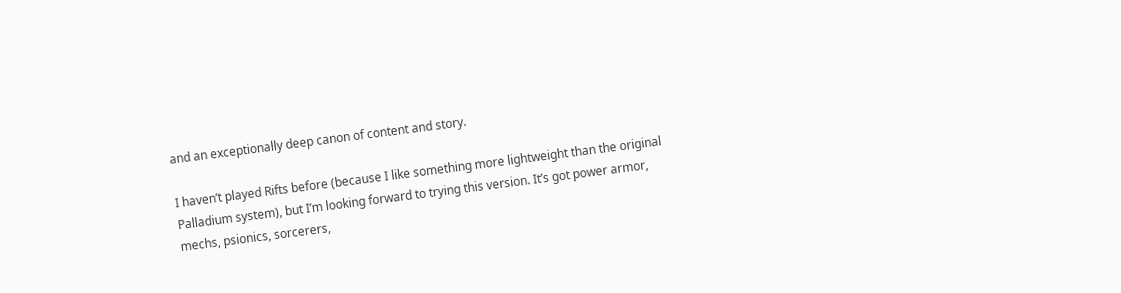and an exceptionally deep canon of content and story.

I haven’t played Rifts before (because I like something more lightweight than the original Palladium system), but I’m looking forward to trying this version. It’s got power armor, mechs, psionics, sorcerers,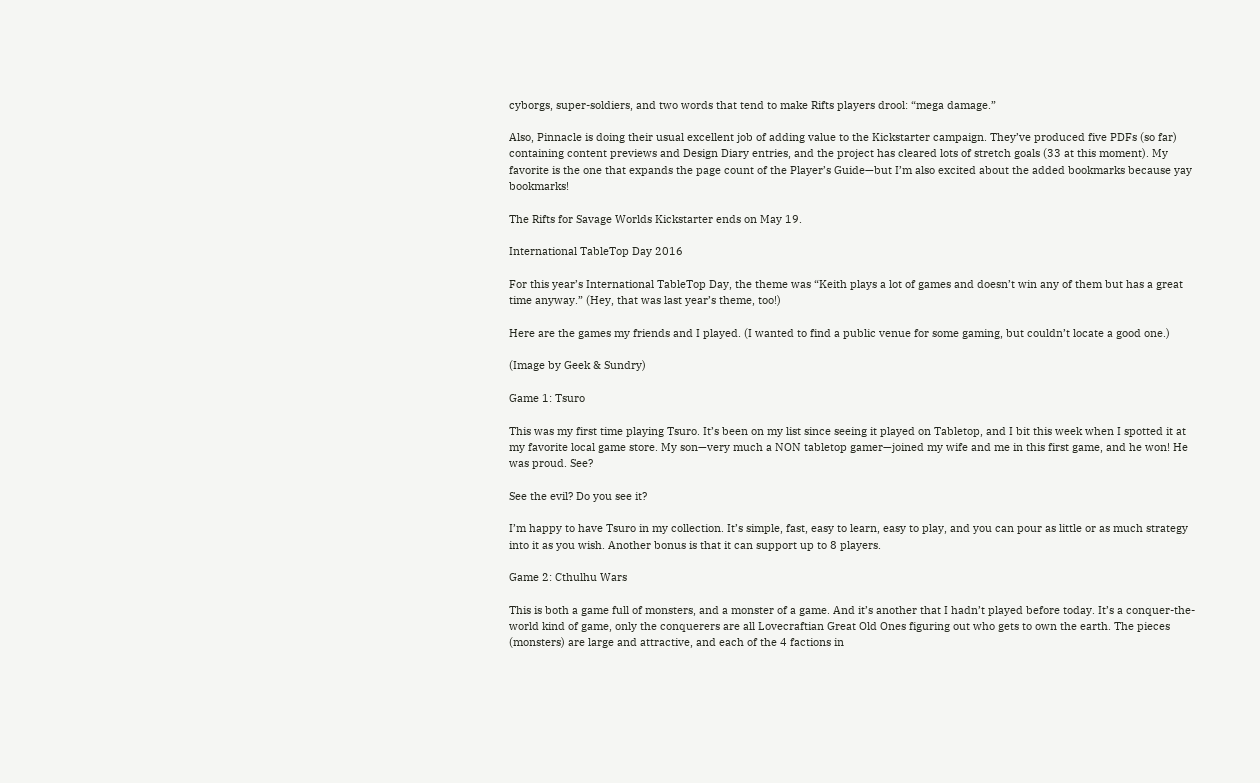cyborgs, super-soldiers, and two words that tend to make Rifts players drool: “mega damage.”

Also, Pinnacle is doing their usual excellent job of adding value to the Kickstarter campaign. They’ve produced five PDFs (so far) containing content previews and Design Diary entries, and the project has cleared lots of stretch goals (33 at this moment). My favorite is the one that expands the page count of the Player’s Guide—but I’m also excited about the added bookmarks because yay bookmarks!

The Rifts for Savage Worlds Kickstarter ends on May 19.

International TableTop Day 2016

For this year’s International TableTop Day, the theme was “Keith plays a lot of games and doesn’t win any of them but has a great time anyway.” (Hey, that was last year’s theme, too!)

Here are the games my friends and I played. (I wanted to find a public venue for some gaming, but couldn’t locate a good one.)

(Image by Geek & Sundry)

Game 1: Tsuro

This was my first time playing Tsuro. It’s been on my list since seeing it played on Tabletop, and I bit this week when I spotted it at my favorite local game store. My son—very much a NON tabletop gamer—joined my wife and me in this first game, and he won! He was proud. See?

See the evil? Do you see it?

I’m happy to have Tsuro in my collection. It’s simple, fast, easy to learn, easy to play, and you can pour as little or as much strategy into it as you wish. Another bonus is that it can support up to 8 players.

Game 2: Cthulhu Wars

This is both a game full of monsters, and a monster of a game. And it’s another that I hadn’t played before today. It’s a conquer-the-world kind of game, only the conquerers are all Lovecraftian Great Old Ones figuring out who gets to own the earth. The pieces (monsters) are large and attractive, and each of the 4 factions in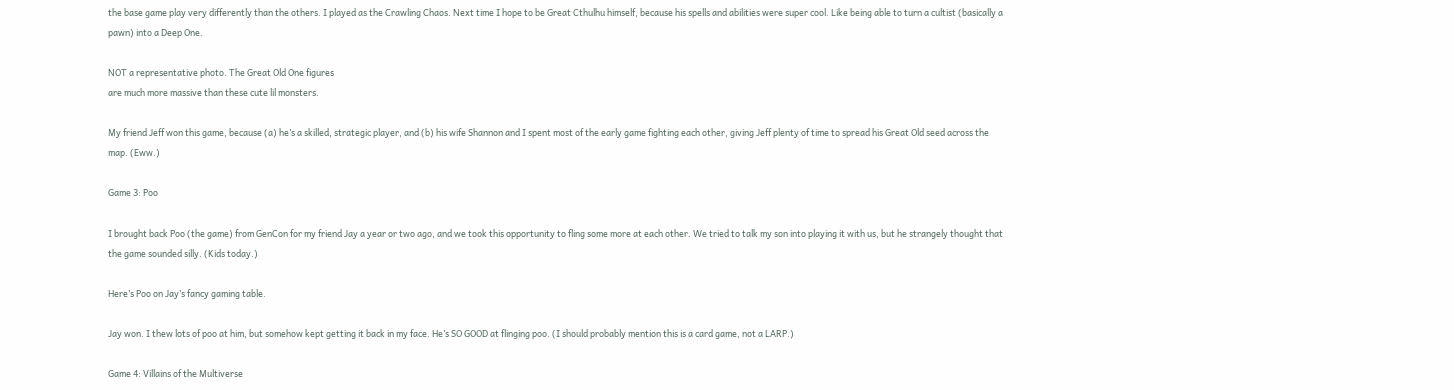the base game play very differently than the others. I played as the Crawling Chaos. Next time I hope to be Great Cthulhu himself, because his spells and abilities were super cool. Like being able to turn a cultist (basically a pawn) into a Deep One.

NOT a representative photo. The Great Old One figures
are much more massive than these cute lil monsters.

My friend Jeff won this game, because (a) he’s a skilled, strategic player, and (b) his wife Shannon and I spent most of the early game fighting each other, giving Jeff plenty of time to spread his Great Old seed across the map. (Eww.)

Game 3: Poo

I brought back Poo (the game) from GenCon for my friend Jay a year or two ago, and we took this opportunity to fling some more at each other. We tried to talk my son into playing it with us, but he strangely thought that the game sounded silly. (Kids today.)

Here’s Poo on Jay’s fancy gaming table.

Jay won. I thew lots of poo at him, but somehow kept getting it back in my face. He’s SO GOOD at flinging poo. (I should probably mention this is a card game, not a LARP.)

Game 4: Villains of the Multiverse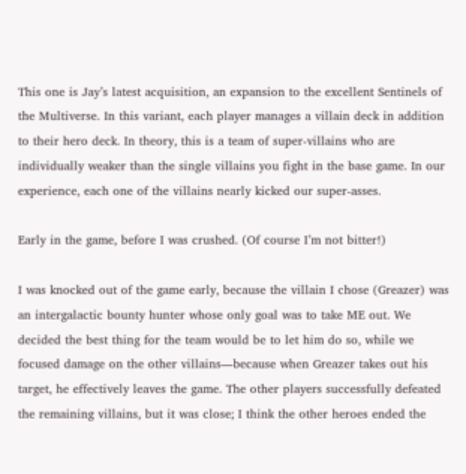This one is Jay’s latest acquisition, an expansion to the excellent Sentinels of the Multiverse. In this variant, each player manages a villain deck in addition to their hero deck. In theory, this is a team of super-villains who are individually weaker than the single villains you fight in the base game. In our experience, each one of the villains nearly kicked our super-asses.

Early in the game, before I was crushed. (Of course I’m not bitter!)

I was knocked out of the game early, because the villain I chose (Greazer) was an intergalactic bounty hunter whose only goal was to take ME out. We decided the best thing for the team would be to let him do so, while we focused damage on the other villains—because when Greazer takes out his target, he effectively leaves the game. The other players successfully defeated the remaining villains, but it was close; I think the other heroes ended the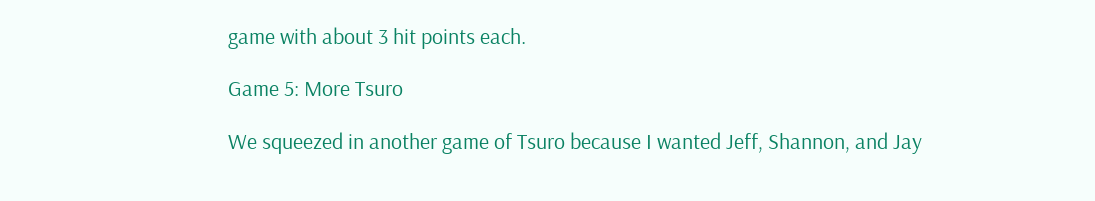game with about 3 hit points each.

Game 5: More Tsuro

We squeezed in another game of Tsuro because I wanted Jeff, Shannon, and Jay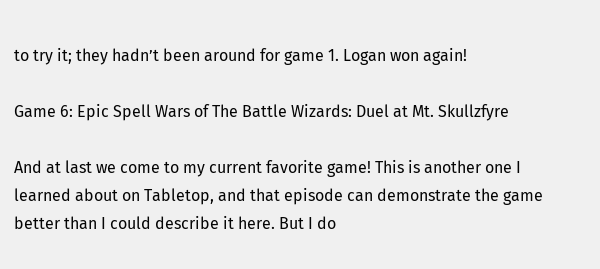to try it; they hadn’t been around for game 1. Logan won again!

Game 6: Epic Spell Wars of The Battle Wizards: Duel at Mt. Skullzfyre

And at last we come to my current favorite game! This is another one I learned about on Tabletop, and that episode can demonstrate the game better than I could describe it here. But I do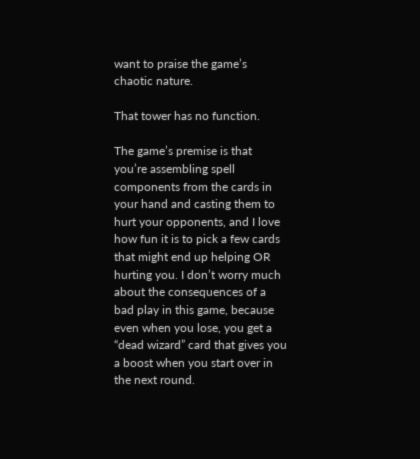want to praise the game’s chaotic nature.

That tower has no function.

The game’s premise is that you’re assembling spell components from the cards in your hand and casting them to hurt your opponents, and I love how fun it is to pick a few cards that might end up helping OR hurting you. I don’t worry much about the consequences of a bad play in this game, because even when you lose, you get a “dead wizard” card that gives you a boost when you start over in the next round.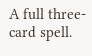A full three-card spell.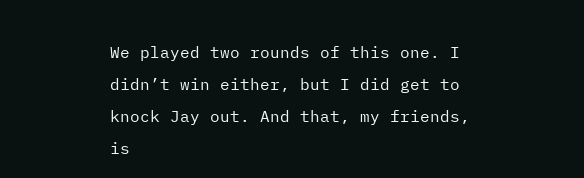We played two rounds of this one. I didn’t win either, but I did get to knock Jay out. And that, my friends, is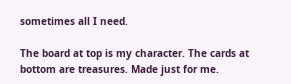sometimes all I need.

The board at top is my character. The cards at
bottom are treasures. Made just for me.